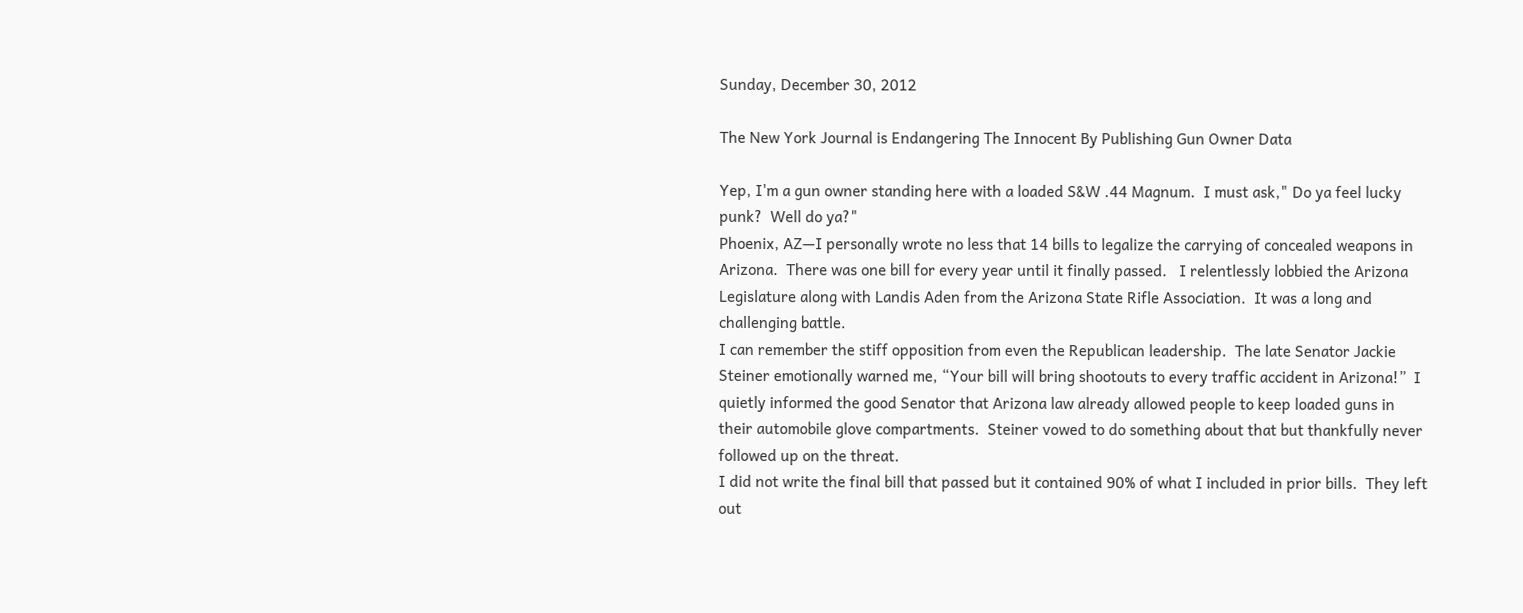Sunday, December 30, 2012

The New York Journal is Endangering The Innocent By Publishing Gun Owner Data

Yep, I'm a gun owner standing here with a loaded S&W .44 Magnum.  I must ask," Do ya feel lucky punk?  Well do ya?"
Phoenix, AZ—I personally wrote no less that 14 bills to legalize the carrying of concealed weapons in Arizona.  There was one bill for every year until it finally passed.   I relentlessly lobbied the Arizona Legislature along with Landis Aden from the Arizona State Rifle Association.  It was a long and challenging battle.
I can remember the stiff opposition from even the Republican leadership.  The late Senator Jackie Steiner emotionally warned me, “Your bill will bring shootouts to every traffic accident in Arizona!”  I quietly informed the good Senator that Arizona law already allowed people to keep loaded guns in their automobile glove compartments.  Steiner vowed to do something about that but thankfully never followed up on the threat.
I did not write the final bill that passed but it contained 90% of what I included in prior bills.  They left out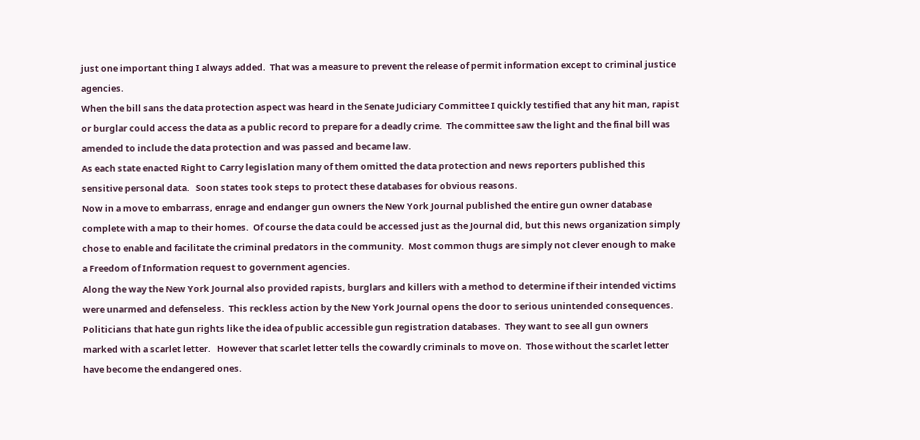just one important thing I always added.  That was a measure to prevent the release of permit information except to criminal justice agencies.
When the bill sans the data protection aspect was heard in the Senate Judiciary Committee I quickly testified that any hit man, rapist or burglar could access the data as a public record to prepare for a deadly crime.  The committee saw the light and the final bill was amended to include the data protection and was passed and became law.
As each state enacted Right to Carry legislation many of them omitted the data protection and news reporters published this sensitive personal data.   Soon states took steps to protect these databases for obvious reasons.
Now in a move to embarrass, enrage and endanger gun owners the New York Journal published the entire gun owner database complete with a map to their homes.  Of course the data could be accessed just as the Journal did, but this news organization simply chose to enable and facilitate the criminal predators in the community.  Most common thugs are simply not clever enough to make a Freedom of Information request to government agencies.
Along the way the New York Journal also provided rapists, burglars and killers with a method to determine if their intended victims were unarmed and defenseless.  This reckless action by the New York Journal opens the door to serious unintended consequences.
Politicians that hate gun rights like the idea of public accessible gun registration databases.  They want to see all gun owners marked with a scarlet letter.   However that scarlet letter tells the cowardly criminals to move on.  Those without the scarlet letter have become the endangered ones.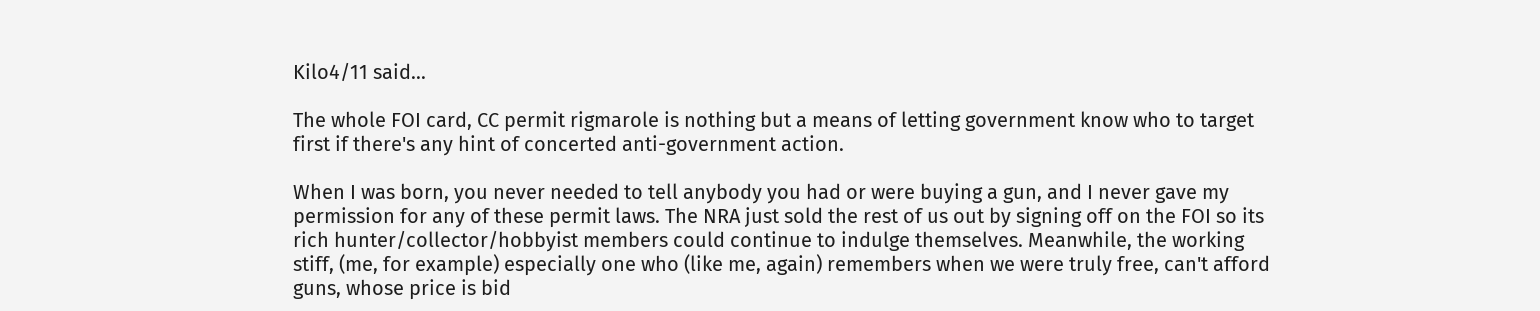Kilo4/11 said...

The whole FOI card, CC permit rigmarole is nothing but a means of letting government know who to target first if there's any hint of concerted anti-government action.

When I was born, you never needed to tell anybody you had or were buying a gun, and I never gave my permission for any of these permit laws. The NRA just sold the rest of us out by signing off on the FOI so its rich hunter/collector/hobbyist members could continue to indulge themselves. Meanwhile, the working stiff, (me, for example) especially one who (like me, again) remembers when we were truly free, can't afford guns, whose price is bid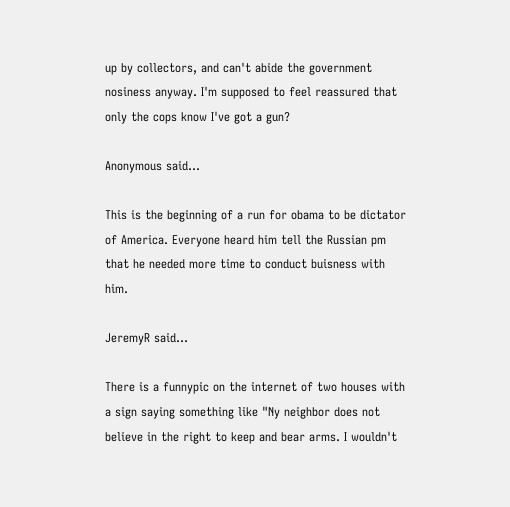up by collectors, and can't abide the government nosiness anyway. I'm supposed to feel reassured that only the cops know I've got a gun?

Anonymous said...

This is the beginning of a run for obama to be dictator of America. Everyone heard him tell the Russian pm that he needed more time to conduct buisness with him.

JeremyR said...

There is a funnypic on the internet of two houses with a sign saying something like "Ny neighbor does not believe in the right to keep and bear arms. I wouldn't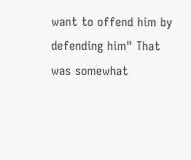want to offend him by defending him" That was somewhat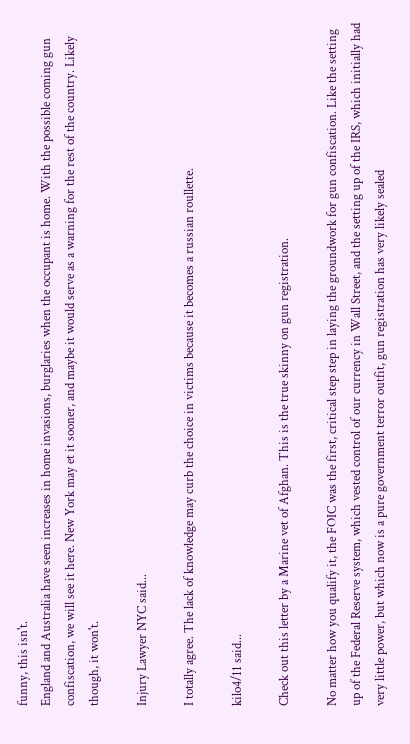funny, this isn't.
England and Australia have seen increases in home invasions, burglaries when the occupant is home. With the possible coming gun confiscation, we will see it here. New York may et it sooner, and maybe it would serve as a warning for the rest of the country. Likely though, it won't.

Injury Lawyer NYC said...

I totally agree. The lack of knowledge may curb the choice in victims because it becomes a russian roullette.

kilo4/11 said...

Check out this letter by a Marine vet of Afghan. This is the true skinny on gun registration.

No matter how you qualify it, the FOIC was the first, critical step step in laying the groundwork for gun confiscation. Like the setting up of the Federal Reserve system, which vested control of our currency in Wall Street, and the setting up of the IRS, which initially had very little power, but which now is a pure government terror outfit, gun registration has very likely sealed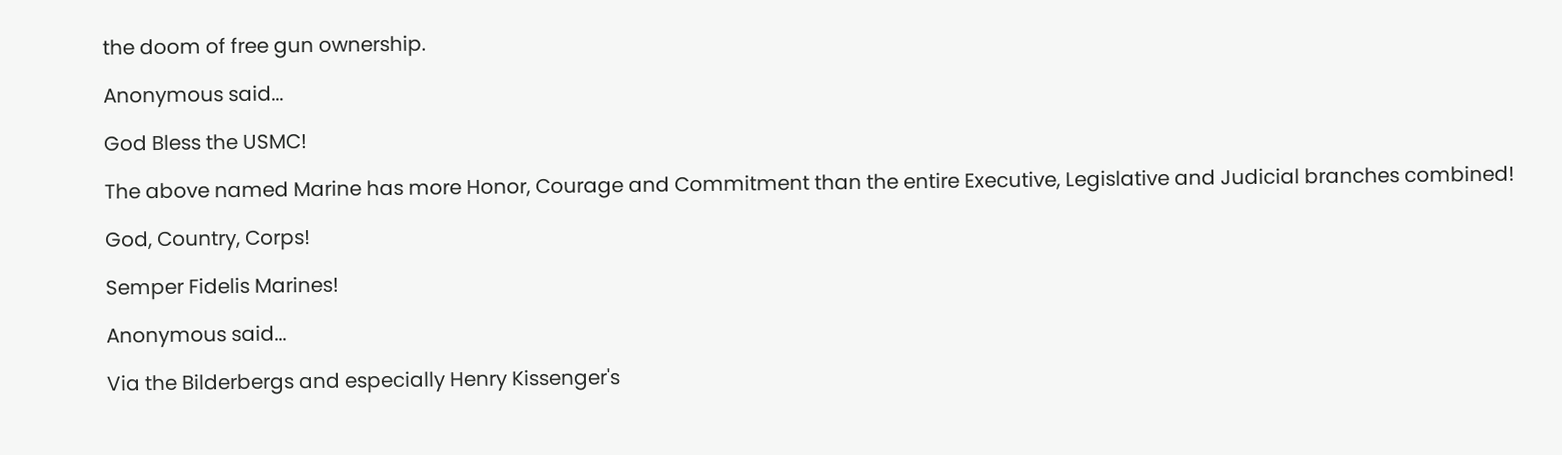the doom of free gun ownership.

Anonymous said...

God Bless the USMC!

The above named Marine has more Honor, Courage and Commitment than the entire Executive, Legislative and Judicial branches combined!

God, Country, Corps!

Semper Fidelis Marines!

Anonymous said...

Via the Bilderbergs and especially Henry Kissenger's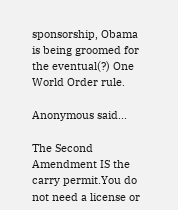sponsorship, Obama is being groomed for the eventual(?) One World Order rule.

Anonymous said...

The Second Amendment IS the carry permit.You do not need a license or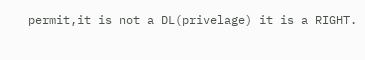permit,it is not a DL(privelage) it is a RIGHT.